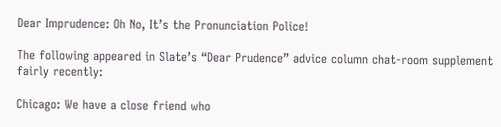Dear Imprudence: Oh No, It’s the Pronunciation Police!

The following appeared in Slate’s “Dear Prudence” advice column chat-room supplement fairly recently:

Chicago: We have a close friend who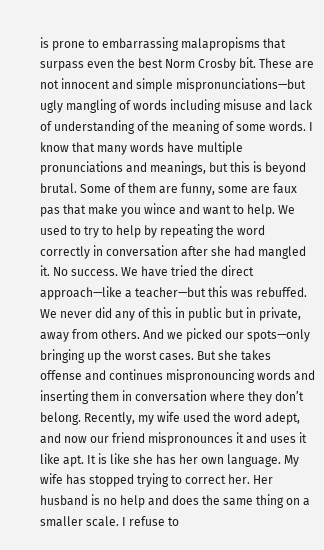is prone to embarrassing malapropisms that surpass even the best Norm Crosby bit. These are not innocent and simple mispronunciations—but ugly mangling of words including misuse and lack of understanding of the meaning of some words. I know that many words have multiple pronunciations and meanings, but this is beyond brutal. Some of them are funny, some are faux pas that make you wince and want to help. We used to try to help by repeating the word correctly in conversation after she had mangled it. No success. We have tried the direct approach—like a teacher—but this was rebuffed. We never did any of this in public but in private, away from others. And we picked our spots—only bringing up the worst cases. But she takes offense and continues mispronouncing words and inserting them in conversation where they don’t belong. Recently, my wife used the word adept, and now our friend mispronounces it and uses it like apt. It is like she has her own language. My wife has stopped trying to correct her. Her husband is no help and does the same thing on a smaller scale. I refuse to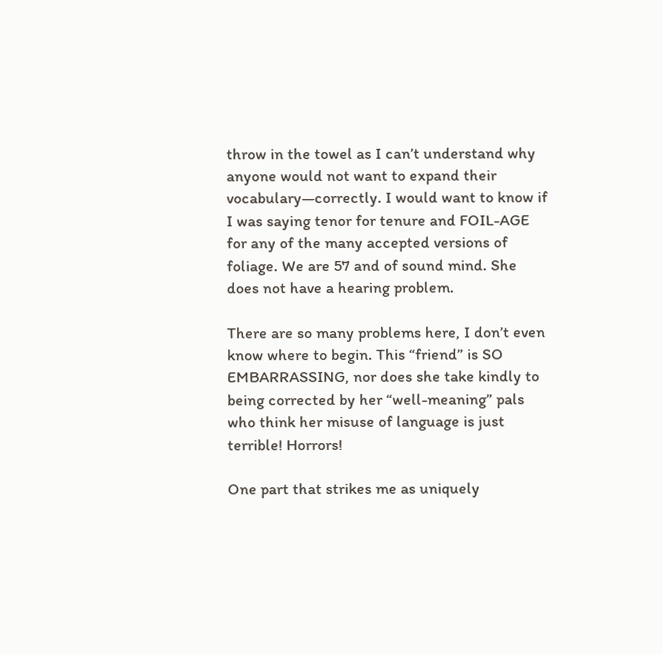throw in the towel as I can’t understand why anyone would not want to expand their vocabulary—correctly. I would want to know if I was saying tenor for tenure and FOIL-AGE for any of the many accepted versions of foliage. We are 57 and of sound mind. She does not have a hearing problem.

There are so many problems here, I don’t even know where to begin. This “friend” is SO EMBARRASSING, nor does she take kindly to being corrected by her “well-meaning” pals who think her misuse of language is just terrible! Horrors!

One part that strikes me as uniquely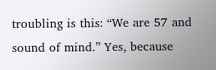troubling is this: “We are 57 and sound of mind.” Yes, because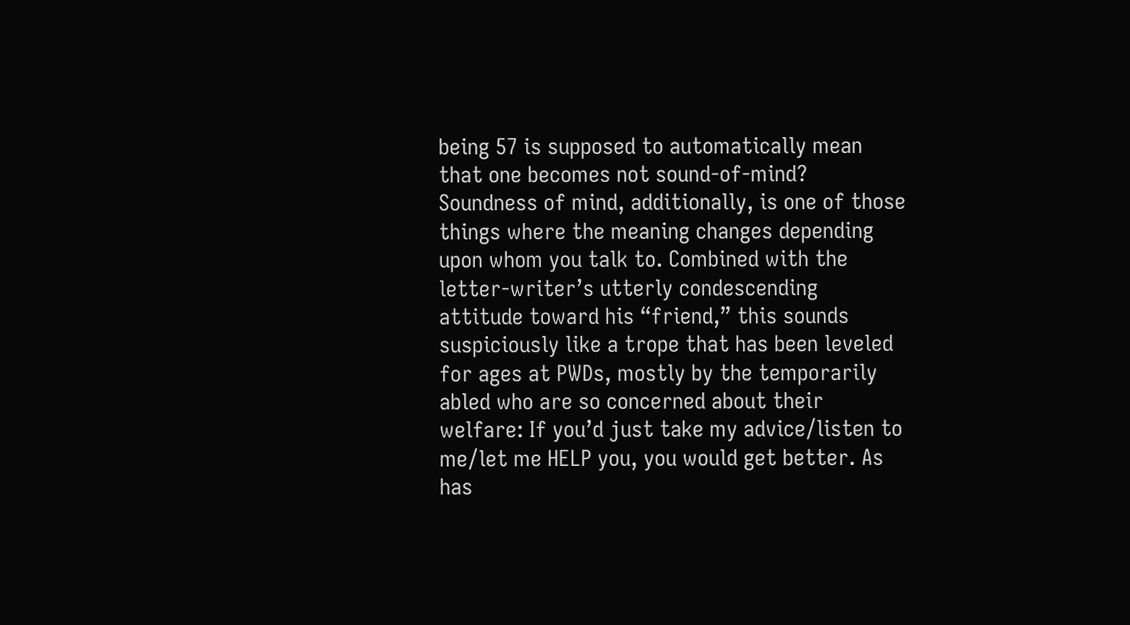being 57 is supposed to automatically mean that one becomes not sound-of-mind? Soundness of mind, additionally, is one of those things where the meaning changes depending upon whom you talk to. Combined with the letter-writer’s utterly condescending attitude toward his “friend,” this sounds suspiciously like a trope that has been leveled for ages at PWDs, mostly by the temporarily abled who are so concerned about their welfare: If you’d just take my advice/listen to me/let me HELP you, you would get better. As has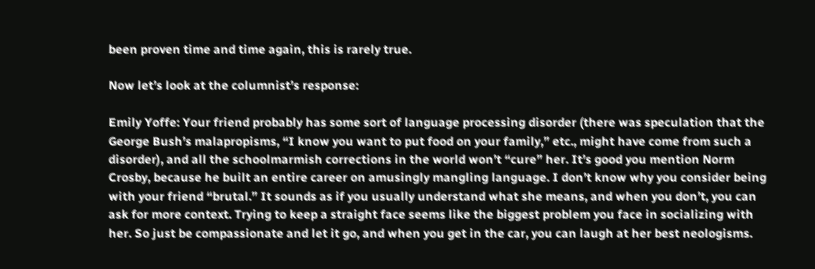been proven time and time again, this is rarely true.

Now let’s look at the columnist’s response:

Emily Yoffe: Your friend probably has some sort of language processing disorder (there was speculation that the George Bush’s malapropisms, “I know you want to put food on your family,” etc., might have come from such a disorder), and all the schoolmarmish corrections in the world won’t “cure” her. It’s good you mention Norm Crosby, because he built an entire career on amusingly mangling language. I don’t know why you consider being with your friend “brutal.” It sounds as if you usually understand what she means, and when you don’t, you can ask for more context. Trying to keep a straight face seems like the biggest problem you face in socializing with her. So just be compassionate and let it go, and when you get in the car, you can laugh at her best neologisms.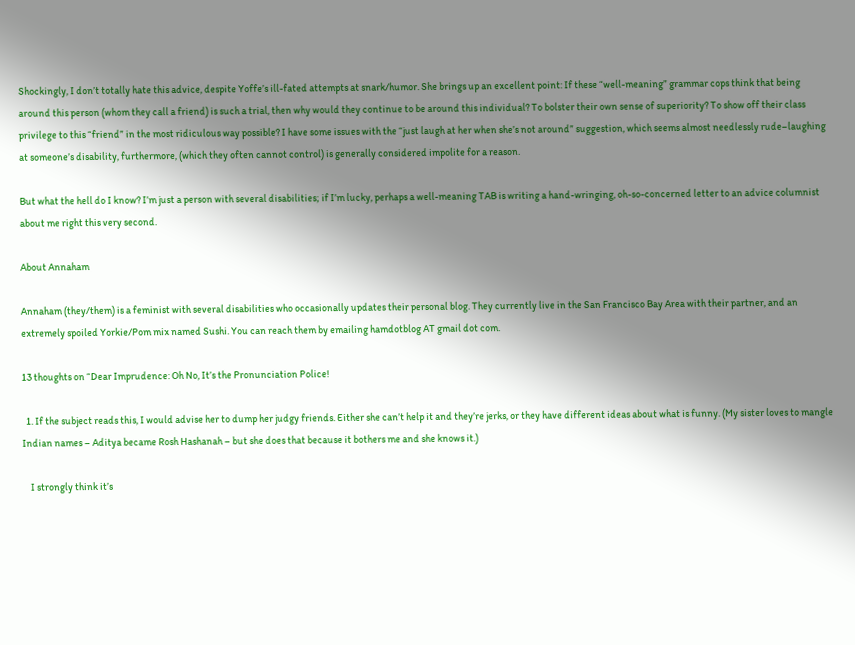Shockingly, I don’t totally hate this advice, despite Yoffe’s ill-fated attempts at snark/humor. She brings up an excellent point: If these “well-meaning” grammar cops think that being around this person (whom they call a friend) is such a trial, then why would they continue to be around this individual? To bolster their own sense of superiority? To show off their class privilege to this “friend” in the most ridiculous way possible? I have some issues with the “just laugh at her when she’s not around” suggestion, which seems almost needlessly rude–laughing at someone’s disability, furthermore, (which they often cannot control) is generally considered impolite for a reason.

But what the hell do I know? I’m just a person with several disabilities; if I’m lucky, perhaps a well-meaning TAB is writing a hand-wringing, oh-so-concerned letter to an advice columnist about me right this very second.

About Annaham

Annaham (they/them) is a feminist with several disabilities who occasionally updates their personal blog. They currently live in the San Francisco Bay Area with their partner, and an extremely spoiled Yorkie/Pom mix named Sushi. You can reach them by emailing hamdotblog AT gmail dot com.

13 thoughts on “Dear Imprudence: Oh No, It’s the Pronunciation Police!

  1. If the subject reads this, I would advise her to dump her judgy friends. Either she can’t help it and they’re jerks, or they have different ideas about what is funny. (My sister loves to mangle Indian names – Aditya became Rosh Hashanah – but she does that because it bothers me and she knows it.)

    I strongly think it’s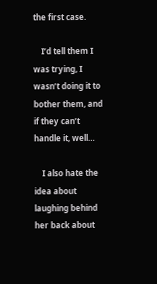the first case.

    I’d tell them I was trying, I wasn’t doing it to bother them, and if they can’t handle it, well…

    I also hate the idea about laughing behind her back about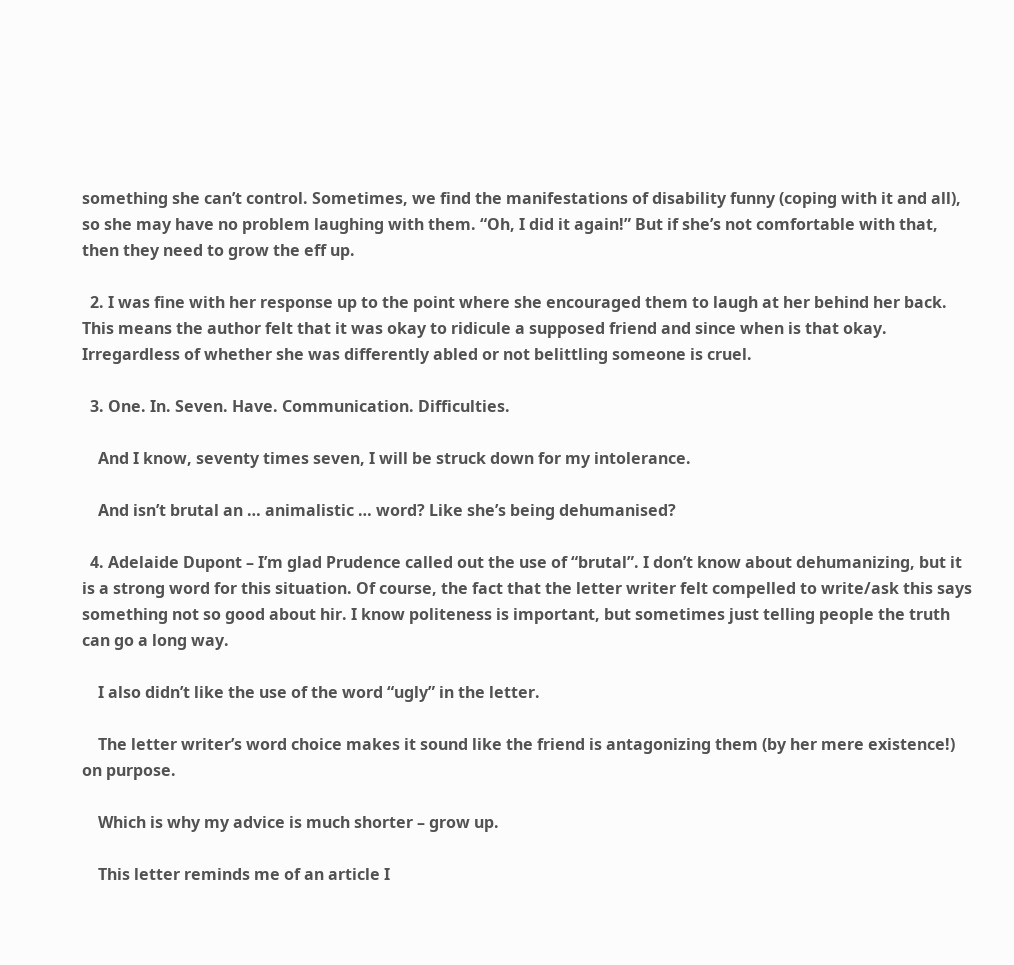something she can’t control. Sometimes, we find the manifestations of disability funny (coping with it and all), so she may have no problem laughing with them. “Oh, I did it again!” But if she’s not comfortable with that, then they need to grow the eff up.

  2. I was fine with her response up to the point where she encouraged them to laugh at her behind her back. This means the author felt that it was okay to ridicule a supposed friend and since when is that okay. Irregardless of whether she was differently abled or not belittling someone is cruel.

  3. One. In. Seven. Have. Communication. Difficulties.

    And I know, seventy times seven, I will be struck down for my intolerance.

    And isn’t brutal an … animalistic … word? Like she’s being dehumanised?

  4. Adelaide Dupont – I’m glad Prudence called out the use of “brutal”. I don’t know about dehumanizing, but it is a strong word for this situation. Of course, the fact that the letter writer felt compelled to write/ask this says something not so good about hir. I know politeness is important, but sometimes just telling people the truth can go a long way.

    I also didn’t like the use of the word “ugly” in the letter.

    The letter writer’s word choice makes it sound like the friend is antagonizing them (by her mere existence!) on purpose.

    Which is why my advice is much shorter – grow up.

    This letter reminds me of an article I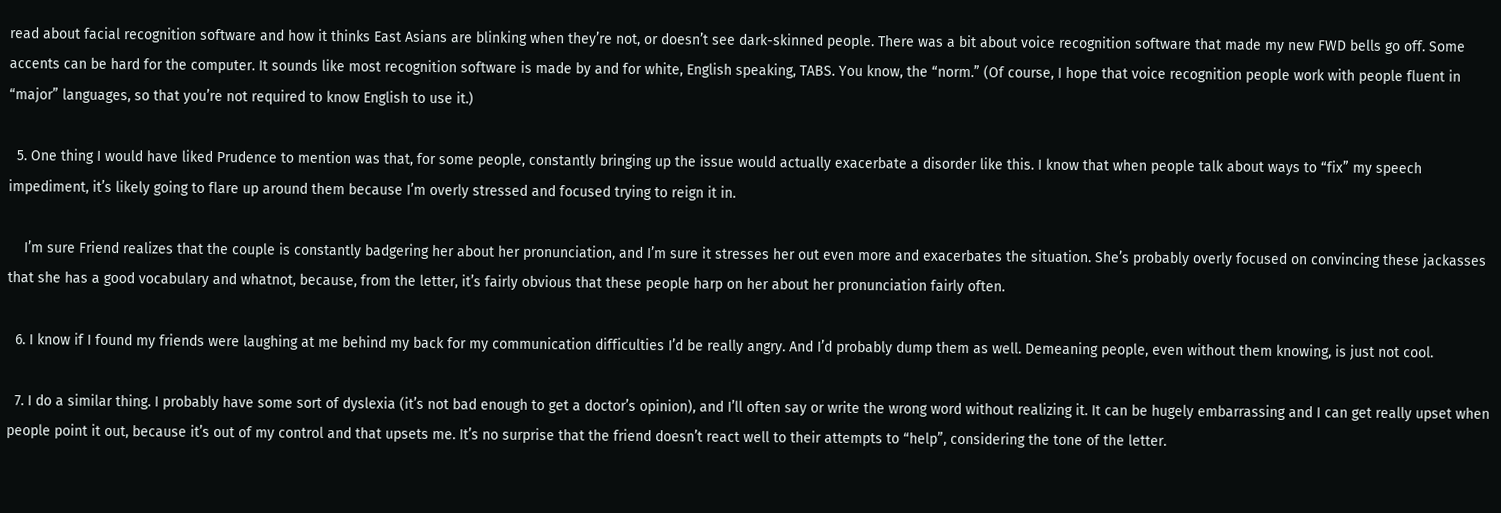read about facial recognition software and how it thinks East Asians are blinking when they’re not, or doesn’t see dark-skinned people. There was a bit about voice recognition software that made my new FWD bells go off. Some accents can be hard for the computer. It sounds like most recognition software is made by and for white, English speaking, TABS. You know, the “norm.” (Of course, I hope that voice recognition people work with people fluent in “major” languages, so that you’re not required to know English to use it.)

  5. One thing I would have liked Prudence to mention was that, for some people, constantly bringing up the issue would actually exacerbate a disorder like this. I know that when people talk about ways to “fix” my speech impediment, it’s likely going to flare up around them because I’m overly stressed and focused trying to reign it in.

    I’m sure Friend realizes that the couple is constantly badgering her about her pronunciation, and I’m sure it stresses her out even more and exacerbates the situation. She’s probably overly focused on convincing these jackasses that she has a good vocabulary and whatnot, because, from the letter, it’s fairly obvious that these people harp on her about her pronunciation fairly often.

  6. I know if I found my friends were laughing at me behind my back for my communication difficulties I’d be really angry. And I’d probably dump them as well. Demeaning people, even without them knowing, is just not cool.

  7. I do a similar thing. I probably have some sort of dyslexia (it’s not bad enough to get a doctor’s opinion), and I’ll often say or write the wrong word without realizing it. It can be hugely embarrassing and I can get really upset when people point it out, because it’s out of my control and that upsets me. It’s no surprise that the friend doesn’t react well to their attempts to “help”, considering the tone of the letter.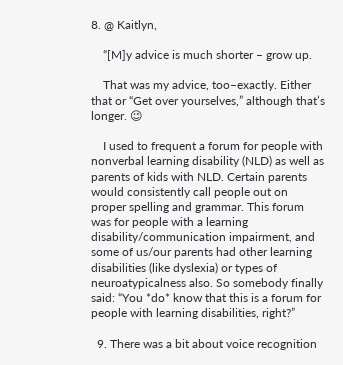8. @ Kaitlyn,

    “[M]y advice is much shorter – grow up.

    That was my advice, too–exactly. Either that or “Get over yourselves,” although that’s longer. 😉

    I used to frequent a forum for people with nonverbal learning disability (NLD) as well as parents of kids with NLD. Certain parents would consistently call people out on proper spelling and grammar. This forum was for people with a learning disability/communication impairment, and some of us/our parents had other learning disabilities (like dyslexia) or types of neuroatypicalness also. So somebody finally said: “You *do* know that this is a forum for people with learning disabilities, right?”

  9. There was a bit about voice recognition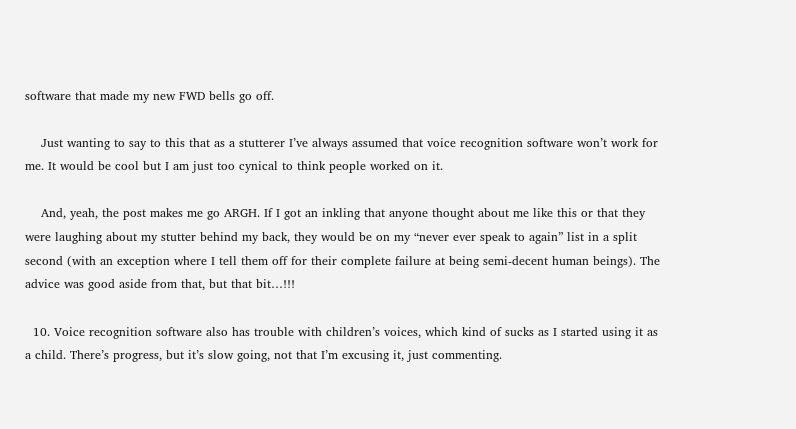software that made my new FWD bells go off.

    Just wanting to say to this that as a stutterer I’ve always assumed that voice recognition software won’t work for me. It would be cool but I am just too cynical to think people worked on it.

    And, yeah, the post makes me go ARGH. If I got an inkling that anyone thought about me like this or that they were laughing about my stutter behind my back, they would be on my “never ever speak to again” list in a split second (with an exception where I tell them off for their complete failure at being semi-decent human beings). The advice was good aside from that, but that bit…!!!

  10. Voice recognition software also has trouble with children’s voices, which kind of sucks as I started using it as a child. There’s progress, but it’s slow going, not that I’m excusing it, just commenting.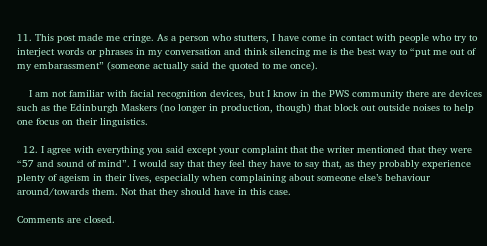11. This post made me cringe. As a person who stutters, I have come in contact with people who try to interject words or phrases in my conversation and think silencing me is the best way to “put me out of my embarassment” (someone actually said the quoted to me once).

    I am not familiar with facial recognition devices, but I know in the PWS community there are devices such as the Edinburgh Maskers (no longer in production, though) that block out outside noises to help one focus on their linguistics.

  12. I agree with everything you said except your complaint that the writer mentioned that they were “57 and sound of mind”. I would say that they feel they have to say that, as they probably experience plenty of ageism in their lives, especially when complaining about someone else’s behaviour around/towards them. Not that they should have in this case.

Comments are closed.